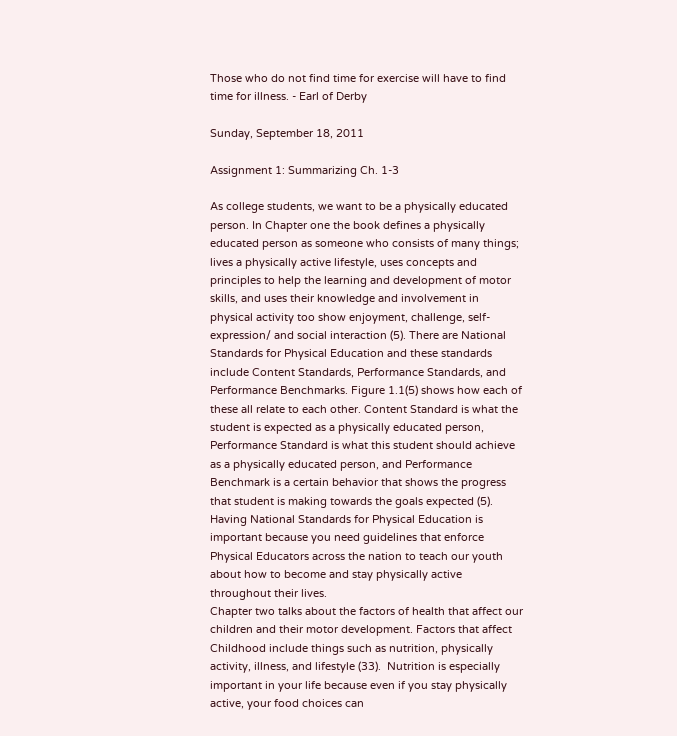Those who do not find time for exercise will have to find time for illness. - Earl of Derby

Sunday, September 18, 2011

Assignment 1: Summarizing Ch. 1-3

As college students, we want to be a physically educated person. In Chapter one the book defines a physically educated person as someone who consists of many things; lives a physically active lifestyle, uses concepts and principles to help the learning and development of motor skills, and uses their knowledge and involvement in physical activity too show enjoyment, challenge, self-expression/ and social interaction (5). There are National Standards for Physical Education and these standards include Content Standards, Performance Standards, and Performance Benchmarks. Figure 1.1(5) shows how each of these all relate to each other. Content Standard is what the student is expected as a physically educated person, Performance Standard is what this student should achieve as a physically educated person, and Performance Benchmark is a certain behavior that shows the progress that student is making towards the goals expected (5). Having National Standards for Physical Education is important because you need guidelines that enforce Physical Educators across the nation to teach our youth about how to become and stay physically active throughout their lives.
Chapter two talks about the factors of health that affect our children and their motor development. Factors that affect Childhood include things such as nutrition, physically activity, illness, and lifestyle (33).  Nutrition is especially important in your life because even if you stay physically active, your food choices can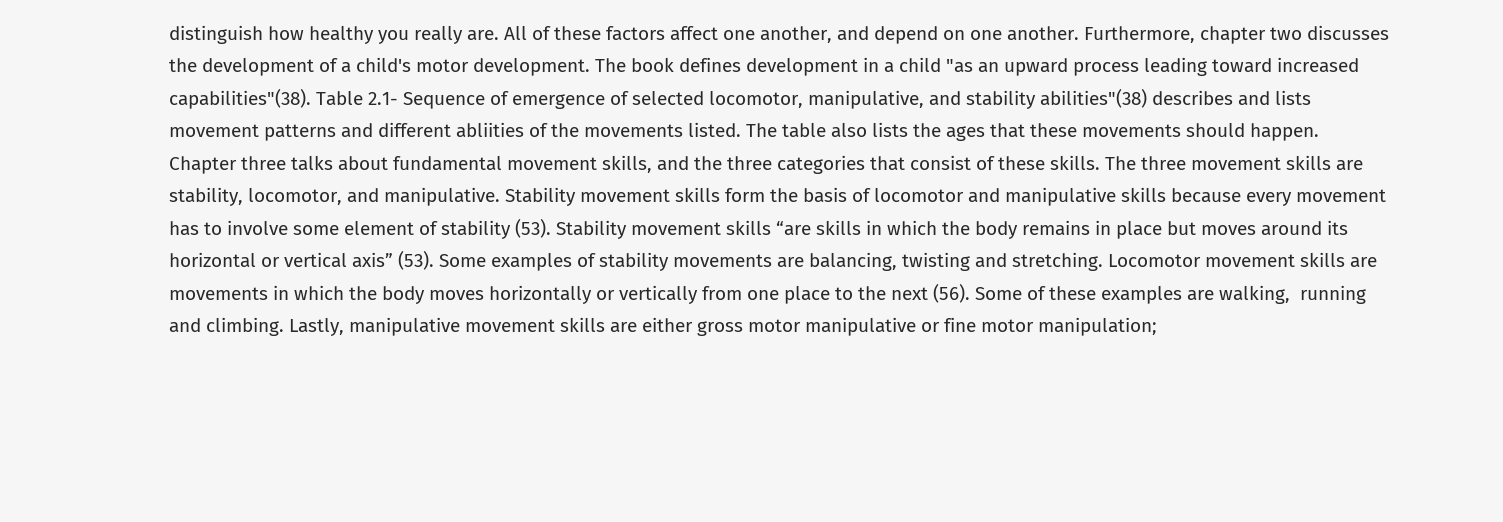distinguish how healthy you really are. All of these factors affect one another, and depend on one another. Furthermore, chapter two discusses the development of a child's motor development. The book defines development in a child "as an upward process leading toward increased capabilities"(38). Table 2.1- Sequence of emergence of selected locomotor, manipulative, and stability abilities"(38) describes and lists movement patterns and different abliities of the movements listed. The table also lists the ages that these movements should happen.
Chapter three talks about fundamental movement skills, and the three categories that consist of these skills. The three movement skills are stability, locomotor, and manipulative. Stability movement skills form the basis of locomotor and manipulative skills because every movement has to involve some element of stability (53). Stability movement skills “are skills in which the body remains in place but moves around its horizontal or vertical axis” (53). Some examples of stability movements are balancing, twisting and stretching. Locomotor movement skills are movements in which the body moves horizontally or vertically from one place to the next (56). Some of these examples are walking,  running and climbing. Lastly, manipulative movement skills are either gross motor manipulative or fine motor manipulation;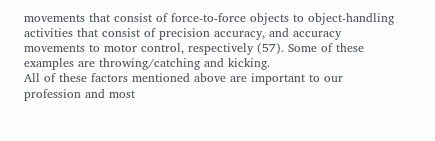movements that consist of force-to-force objects to object-handling activities that consist of precision accuracy, and accuracy movements to motor control, respectively (57). Some of these examples are throwing/catching and kicking.
All of these factors mentioned above are important to our profession and most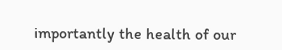importantly the health of our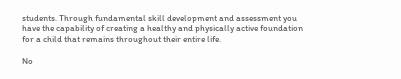students. Through fundamental skill development and assessment you have the capability of creating a healthy and physically active foundation for a child that remains throughout their entire life.

No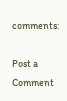comments:

Post a Comment